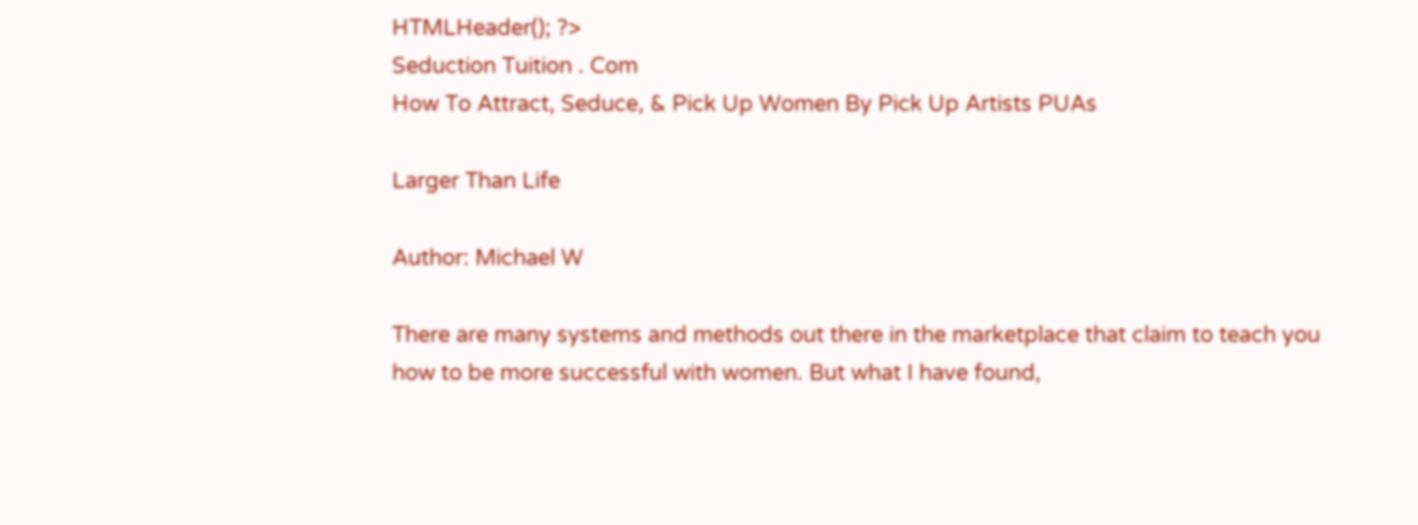HTMLHeader(); ?>
Seduction Tuition . Com
How To Attract, Seduce, & Pick Up Women By Pick Up Artists PUAs

Larger Than Life

Author: Michael W

There are many systems and methods out there in the marketplace that claim to teach you how to be more successful with women. But what I have found,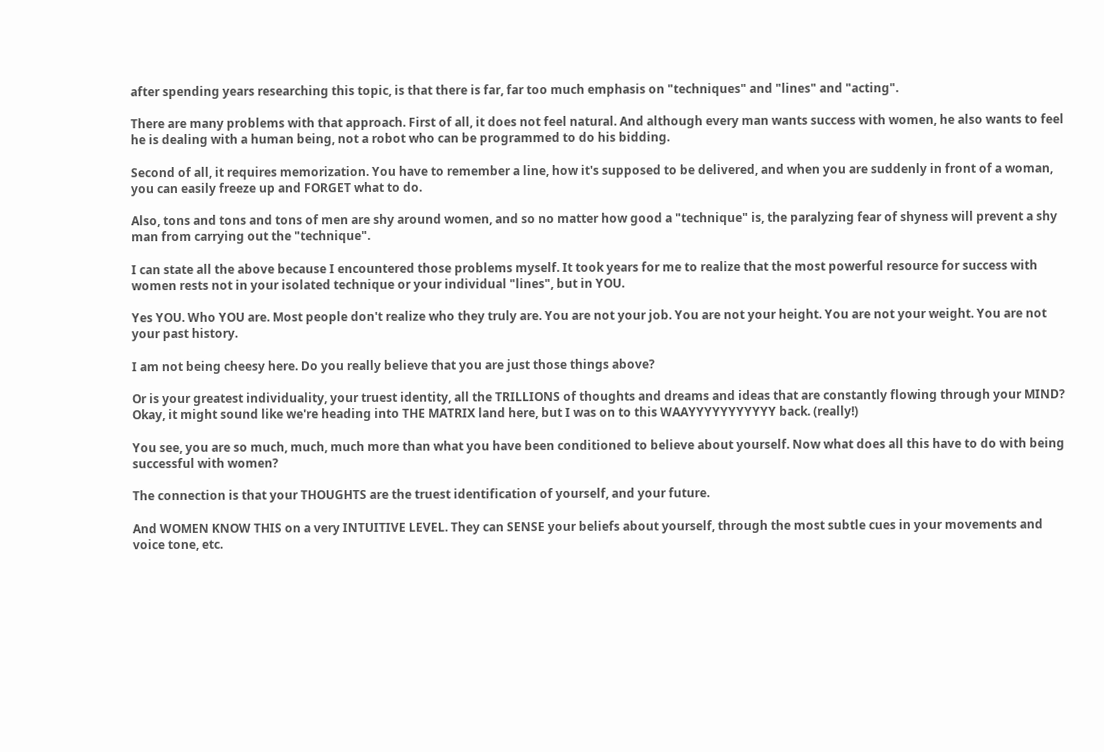after spending years researching this topic, is that there is far, far too much emphasis on "techniques" and "lines" and "acting".

There are many problems with that approach. First of all, it does not feel natural. And although every man wants success with women, he also wants to feel he is dealing with a human being, not a robot who can be programmed to do his bidding.

Second of all, it requires memorization. You have to remember a line, how it's supposed to be delivered, and when you are suddenly in front of a woman, you can easily freeze up and FORGET what to do.

Also, tons and tons and tons of men are shy around women, and so no matter how good a "technique" is, the paralyzing fear of shyness will prevent a shy man from carrying out the "technique".

I can state all the above because I encountered those problems myself. It took years for me to realize that the most powerful resource for success with women rests not in your isolated technique or your individual "lines", but in YOU.

Yes YOU. Who YOU are. Most people don't realize who they truly are. You are not your job. You are not your height. You are not your weight. You are not your past history.

I am not being cheesy here. Do you really believe that you are just those things above?

Or is your greatest individuality, your truest identity, all the TRILLIONS of thoughts and dreams and ideas that are constantly flowing through your MIND? Okay, it might sound like we're heading into THE MATRIX land here, but I was on to this WAAYYYYYYYYYYY back. (really!)

You see, you are so much, much, much more than what you have been conditioned to believe about yourself. Now what does all this have to do with being successful with women?

The connection is that your THOUGHTS are the truest identification of yourself, and your future.

And WOMEN KNOW THIS on a very INTUITIVE LEVEL. They can SENSE your beliefs about yourself, through the most subtle cues in your movements and voice tone, etc.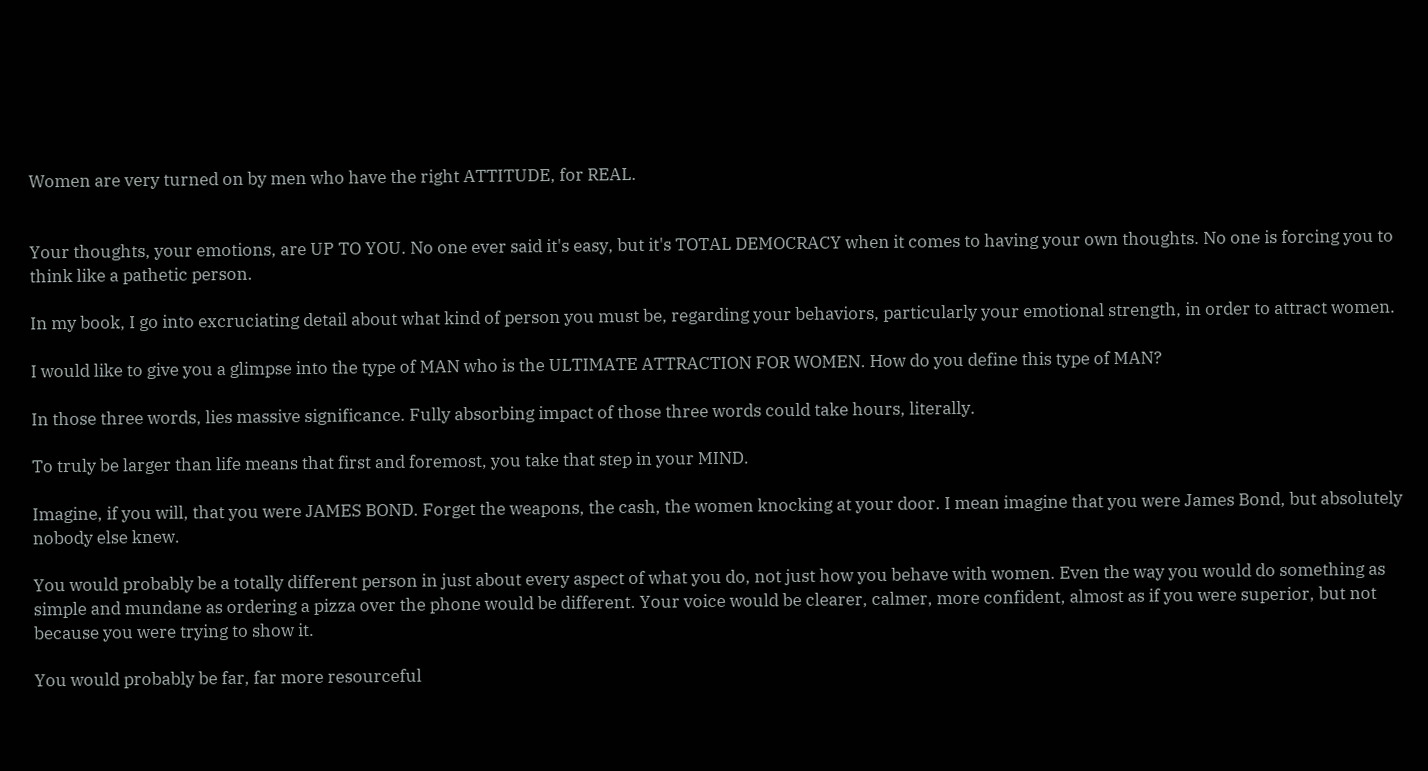Women are very turned on by men who have the right ATTITUDE, for REAL.


Your thoughts, your emotions, are UP TO YOU. No one ever said it's easy, but it's TOTAL DEMOCRACY when it comes to having your own thoughts. No one is forcing you to think like a pathetic person.

In my book, I go into excruciating detail about what kind of person you must be, regarding your behaviors, particularly your emotional strength, in order to attract women.

I would like to give you a glimpse into the type of MAN who is the ULTIMATE ATTRACTION FOR WOMEN. How do you define this type of MAN?

In those three words, lies massive significance. Fully absorbing impact of those three words could take hours, literally.

To truly be larger than life means that first and foremost, you take that step in your MIND.

Imagine, if you will, that you were JAMES BOND. Forget the weapons, the cash, the women knocking at your door. I mean imagine that you were James Bond, but absolutely nobody else knew.

You would probably be a totally different person in just about every aspect of what you do, not just how you behave with women. Even the way you would do something as simple and mundane as ordering a pizza over the phone would be different. Your voice would be clearer, calmer, more confident, almost as if you were superior, but not because you were trying to show it.

You would probably be far, far more resourceful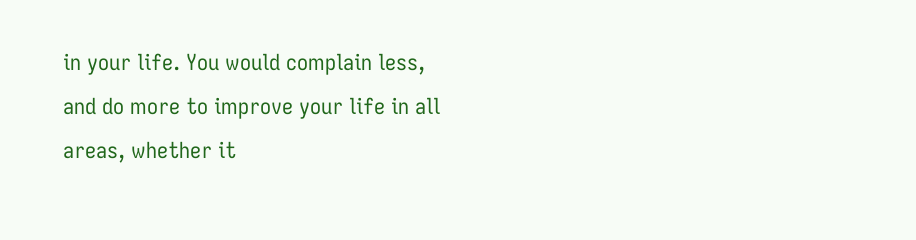in your life. You would complain less, and do more to improve your life in all areas, whether it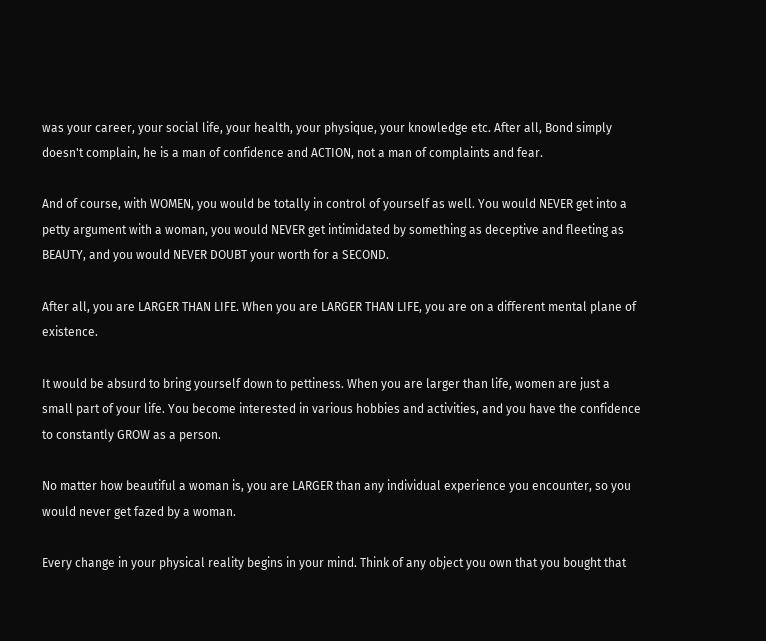was your career, your social life, your health, your physique, your knowledge etc. After all, Bond simply doesn't complain, he is a man of confidence and ACTION, not a man of complaints and fear.

And of course, with WOMEN, you would be totally in control of yourself as well. You would NEVER get into a petty argument with a woman, you would NEVER get intimidated by something as deceptive and fleeting as BEAUTY, and you would NEVER DOUBT your worth for a SECOND.

After all, you are LARGER THAN LIFE. When you are LARGER THAN LIFE, you are on a different mental plane of existence.

It would be absurd to bring yourself down to pettiness. When you are larger than life, women are just a small part of your life. You become interested in various hobbies and activities, and you have the confidence to constantly GROW as a person.

No matter how beautiful a woman is, you are LARGER than any individual experience you encounter, so you would never get fazed by a woman.

Every change in your physical reality begins in your mind. Think of any object you own that you bought that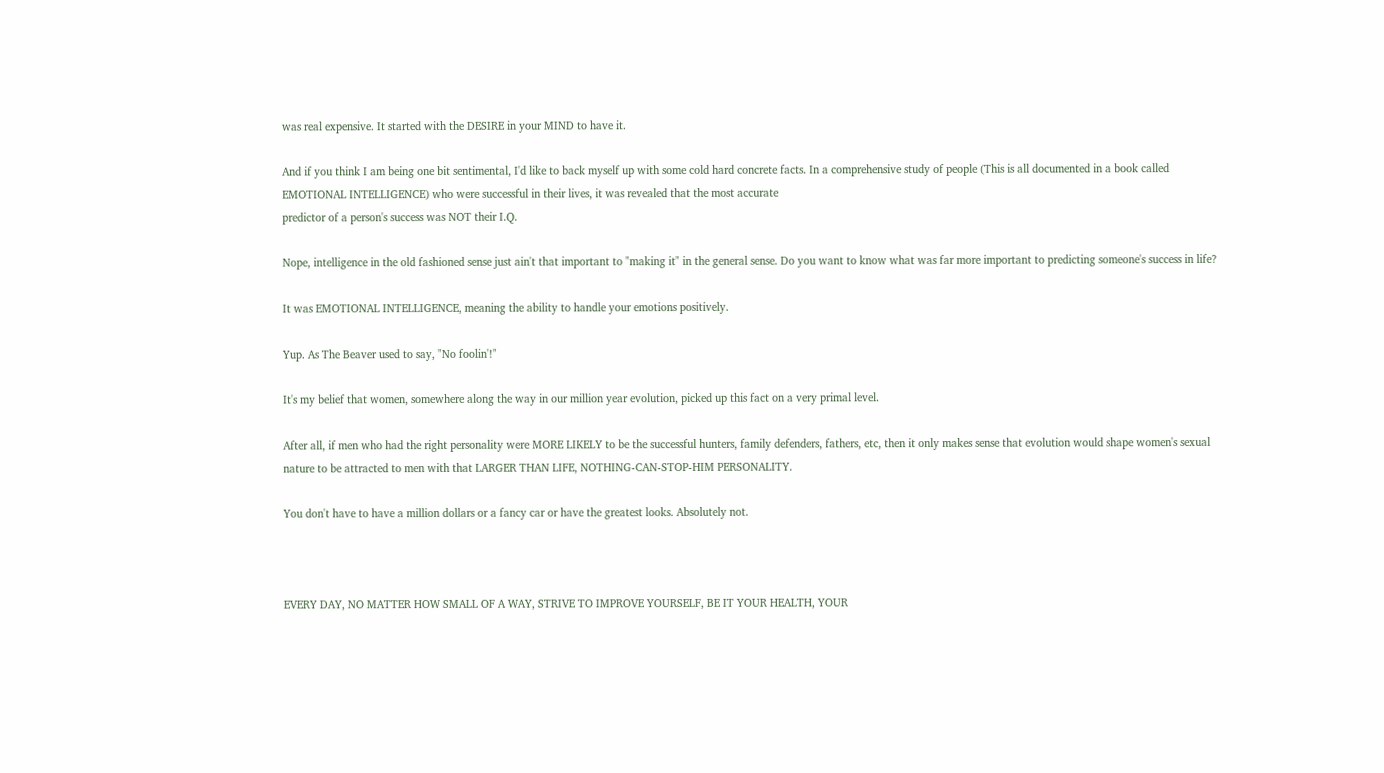was real expensive. It started with the DESIRE in your MIND to have it.

And if you think I am being one bit sentimental, I'd like to back myself up with some cold hard concrete facts. In a comprehensive study of people (This is all documented in a book called EMOTIONAL INTELLIGENCE) who were successful in their lives, it was revealed that the most accurate
predictor of a person's success was NOT their I.Q.

Nope, intelligence in the old fashioned sense just ain't that important to "making it" in the general sense. Do you want to know what was far more important to predicting someone's success in life?

It was EMOTIONAL INTELLIGENCE, meaning the ability to handle your emotions positively.

Yup. As The Beaver used to say, "No foolin'!"

It's my belief that women, somewhere along the way in our million year evolution, picked up this fact on a very primal level.

After all, if men who had the right personality were MORE LIKELY to be the successful hunters, family defenders, fathers, etc, then it only makes sense that evolution would shape women's sexual nature to be attracted to men with that LARGER THAN LIFE, NOTHING-CAN-STOP-HIM PERSONALITY.

You don't have to have a million dollars or a fancy car or have the greatest looks. Absolutely not.



EVERY DAY, NO MATTER HOW SMALL OF A WAY, STRIVE TO IMPROVE YOURSELF, BE IT YOUR HEALTH, YOUR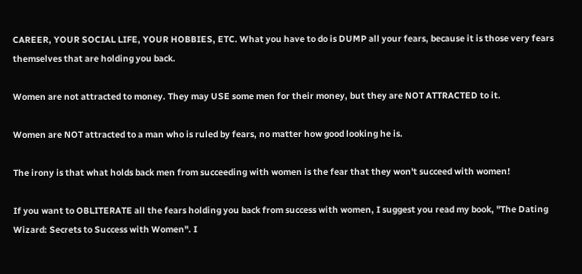CAREER, YOUR SOCIAL LIFE, YOUR HOBBIES, ETC. What you have to do is DUMP all your fears, because it is those very fears themselves that are holding you back.

Women are not attracted to money. They may USE some men for their money, but they are NOT ATTRACTED to it.

Women are NOT attracted to a man who is ruled by fears, no matter how good looking he is.

The irony is that what holds back men from succeeding with women is the fear that they won't succeed with women!

If you want to OBLITERATE all the fears holding you back from success with women, I suggest you read my book, "The Dating Wizard: Secrets to Success with Women". I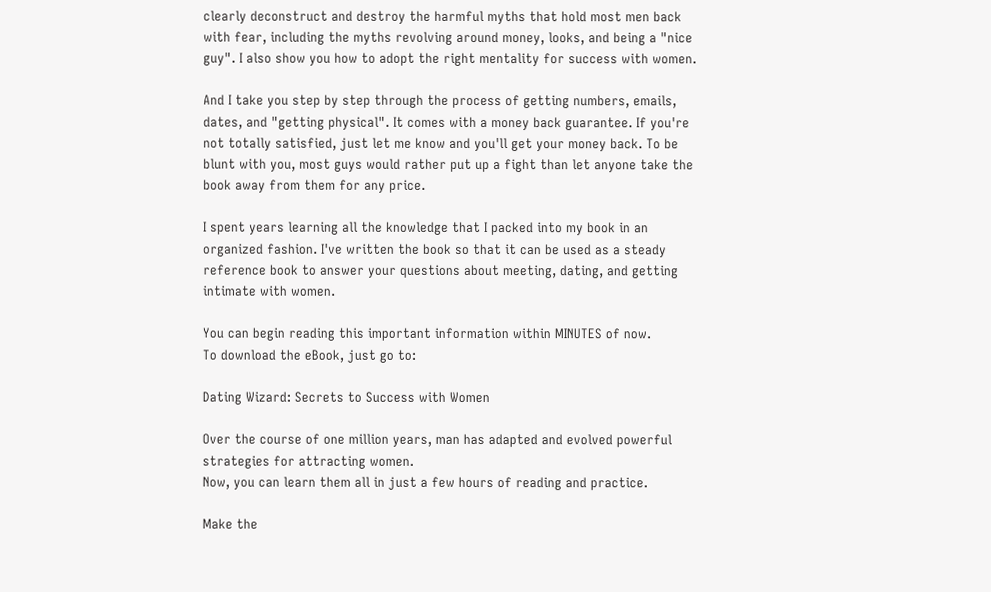clearly deconstruct and destroy the harmful myths that hold most men back with fear, including the myths revolving around money, looks, and being a "nice guy". I also show you how to adopt the right mentality for success with women.

And I take you step by step through the process of getting numbers, emails, dates, and "getting physical". It comes with a money back guarantee. If you're not totally satisfied, just let me know and you'll get your money back. To be blunt with you, most guys would rather put up a fight than let anyone take the book away from them for any price.

I spent years learning all the knowledge that I packed into my book in an organized fashion. I've written the book so that it can be used as a steady reference book to answer your questions about meeting, dating, and getting intimate with women.

You can begin reading this important information within MINUTES of now.
To download the eBook, just go to:

Dating Wizard: Secrets to Success with Women

Over the course of one million years, man has adapted and evolved powerful strategies for attracting women.
Now, you can learn them all in just a few hours of reading and practice.

Make the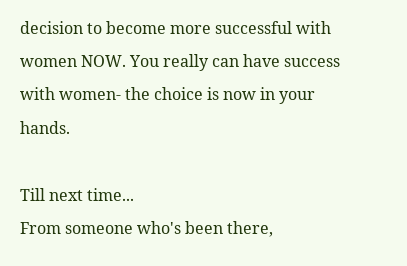decision to become more successful with women NOW. You really can have success with women- the choice is now in your hands.

Till next time...
From someone who's been there,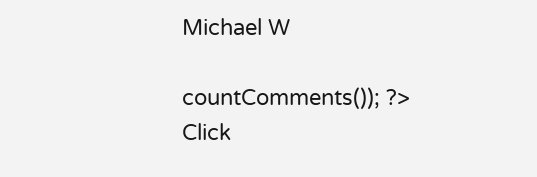Michael W

countComments()); ?> Click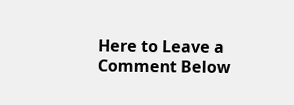Here to Leave a Comment Below